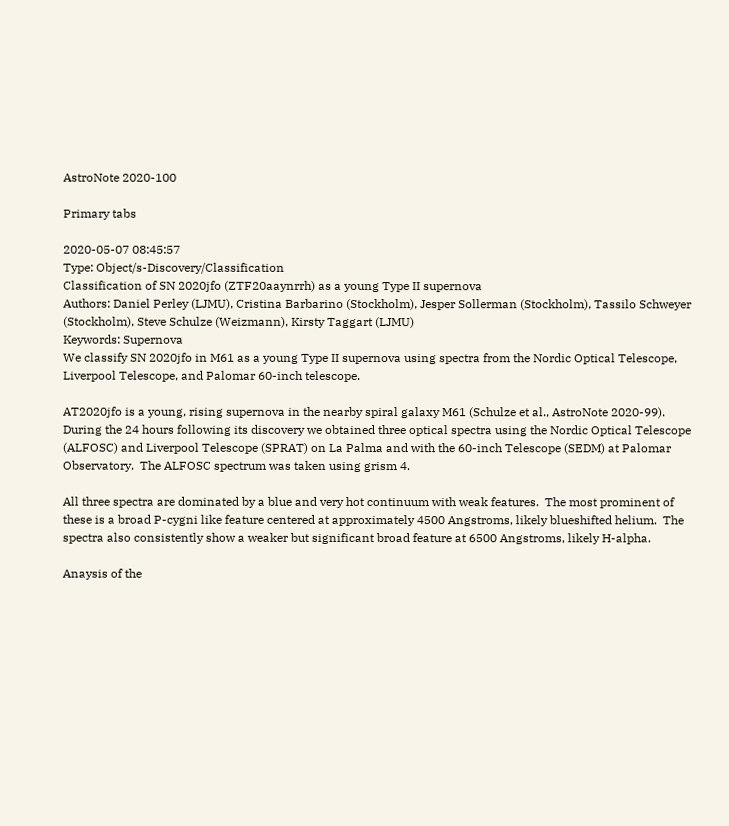AstroNote 2020-100

Primary tabs

2020-05-07 08:45:57
Type: Object/s-Discovery/Classification
Classification of SN 2020jfo (ZTF20aaynrrh) as a young Type II supernova
Authors: Daniel Perley (LJMU), Cristina Barbarino (Stockholm), Jesper Sollerman (Stockholm), Tassilo Schweyer (Stockholm), Steve Schulze (Weizmann), Kirsty Taggart (LJMU)
Keywords: Supernova
We classify SN 2020jfo in M61 as a young Type II supernova using spectra from the Nordic Optical Telescope, Liverpool Telescope, and Palomar 60-inch telescope.

AT2020jfo is a young, rising supernova in the nearby spiral galaxy M61 (Schulze et al., AstroNote 2020-99).  During the 24 hours following its discovery we obtained three optical spectra using the Nordic Optical Telescope (ALFOSC) and Liverpool Telescope (SPRAT) on La Palma and with the 60-inch Telescope (SEDM) at Palomar Observatory.  The ALFOSC spectrum was taken using grism 4.

All three spectra are dominated by a blue and very hot continuum with weak features.  The most prominent of these is a broad P-cygni like feature centered at approximately 4500 Angstroms, likely blueshifted helium.  The spectra also consistently show a weaker but significant broad feature at 6500 Angstroms, likely H-alpha.

Anaysis of the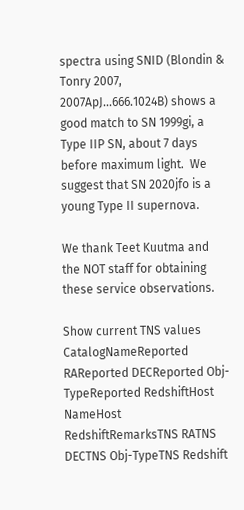spectra using SNID (Blondin & Tonry 2007, 2007ApJ...666.1024B) shows a good match to SN 1999gi, a Type IIP SN, about 7 days before maximum light.  We suggest that SN 2020jfo is a young Type II supernova.

We thank Teet Kuutma and the NOT staff for obtaining these service observations.

Show current TNS values
CatalogNameReported RAReported DECReported Obj-TypeReported RedshiftHost NameHost RedshiftRemarksTNS RATNS DECTNS Obj-TypeTNS Redshift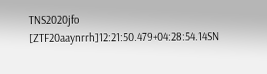TNS2020jfo [ZTF20aaynrrh]12:21:50.479+04:28:54.14SN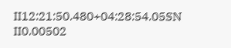II12:21:50.480+04:28:54.05SN II0.00502